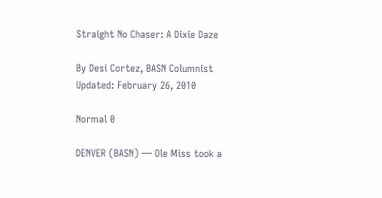Straight No Chaser: A Dixie Daze

By Desi Cortez, BASN Columnist
Updated: February 26, 2010

Normal 0

DENVER (BASN) — Ole Miss took a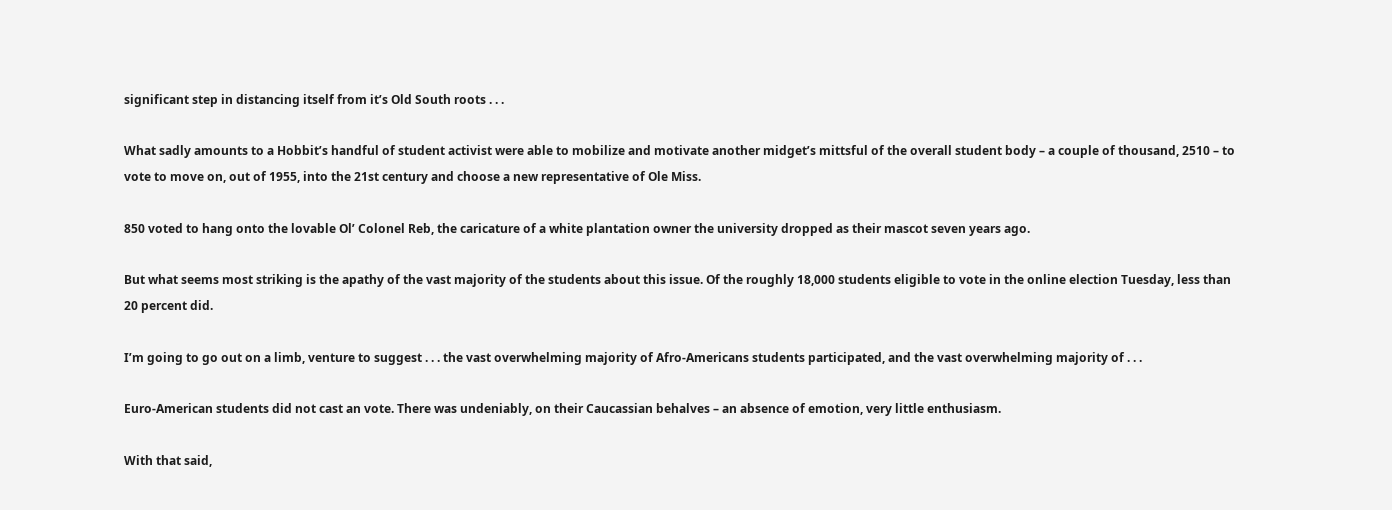significant step in distancing itself from it’s Old South roots . . .

What sadly amounts to a Hobbit’s handful of student activist were able to mobilize and motivate another midget’s mittsful of the overall student body – a couple of thousand, 2510 – to vote to move on, out of 1955, into the 21st century and choose a new representative of Ole Miss.

850 voted to hang onto the lovable Ol’ Colonel Reb, the caricature of a white plantation owner the university dropped as their mascot seven years ago.

But what seems most striking is the apathy of the vast majority of the students about this issue. Of the roughly 18,000 students eligible to vote in the online election Tuesday, less than 20 percent did.

I’m going to go out on a limb, venture to suggest . . . the vast overwhelming majority of Afro-Americans students participated, and the vast overwhelming majority of . . .

Euro-American students did not cast an vote. There was undeniably, on their Caucassian behalves – an absence of emotion, very little enthusiasm.

With that said,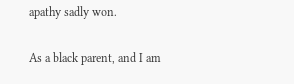apathy sadly won.

As a black parent, and I am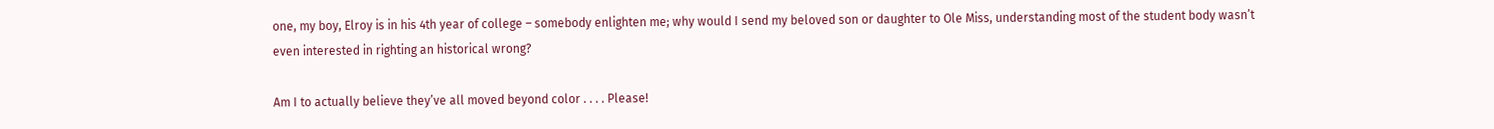one, my boy, Elroy is in his 4th year of college – somebody enlighten me; why would I send my beloved son or daughter to Ole Miss, understanding most of the student body wasn’t even interested in righting an historical wrong?

Am I to actually believe they’ve all moved beyond color . . . . Please!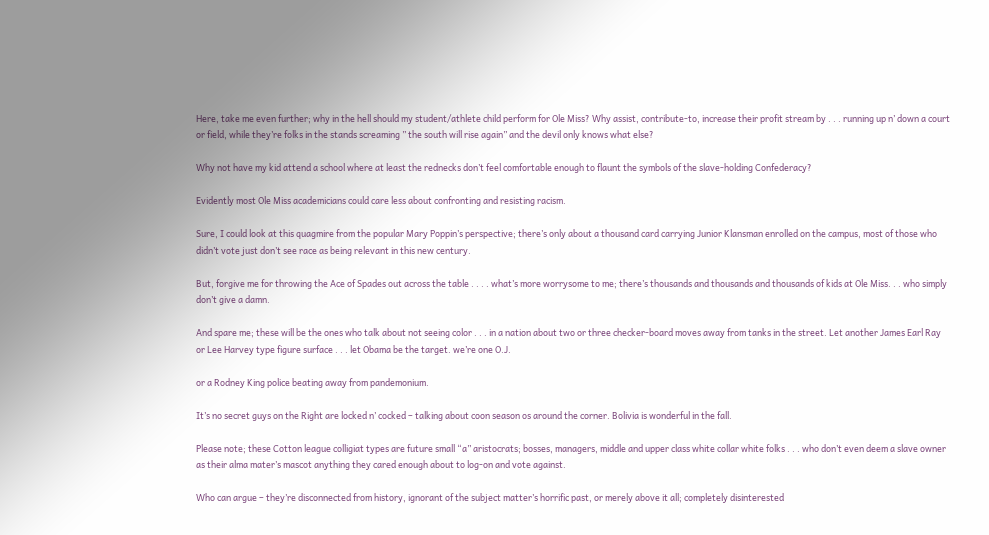Here, take me even further; why in the hell should my student/athlete child perform for Ole Miss? Why assist, contribute-to, increase their profit stream by . . . running up n’ down a court or field, while they’re folks in the stands screaming ” the south will rise again” and the devil only knows what else?

Why not have my kid attend a school where at least the rednecks don’t feel comfortable enough to flaunt the symbols of the slave-holding Confederacy?

Evidently most Ole Miss academicians could care less about confronting and resisting racism.

Sure, I could look at this quagmire from the popular Mary Poppin’s perspective; there’s only about a thousand card carrying Junior Klansman enrolled on the campus, most of those who didn’t vote just don’t see race as being relevant in this new century.

But, forgive me for throwing the Ace of Spades out across the table . . . . what’s more worrysome to me; there’s thousands and thousands and thousands of kids at Ole Miss. . . who simply don’t give a damn.

And spare me; these will be the ones who talk about not seeing color . . . in a nation about two or three checker-board moves away from tanks in the street. Let another James Earl Ray or Lee Harvey type figure surface . . . let Obama be the target. we’re one O.J.

or a Rodney King police beating away from pandemonium.

It’s no secret guys on the Right are locked n’ cocked – talking about coon season os around the corner. Bolivia is wonderful in the fall.

Please note; these Cotton league colligiat types are future small “a” aristocrats; bosses, managers, middle and upper class white collar white folks . . . who don’t even deem a slave owner as their alma mater’s mascot anything they cared enough about to log-on and vote against.

Who can argue – they’re disconnected from history, ignorant of the subject matter’s horrific past, or merely above it all; completely disinterested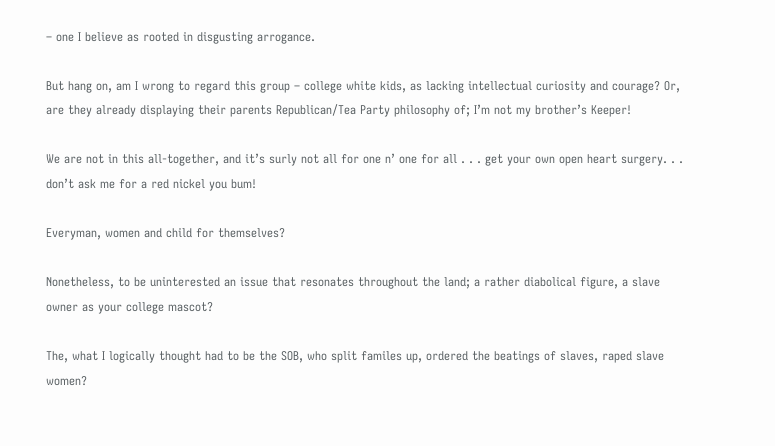– one I believe as rooted in disgusting arrogance.

But hang on, am I wrong to regard this group – college white kids, as lacking intellectual curiosity and courage? Or, are they already displaying their parents Republican/Tea Party philosophy of; I’m not my brother’s Keeper!

We are not in this all-together, and it’s surly not all for one n’ one for all . . . get your own open heart surgery. . . don’t ask me for a red nickel you bum!

Everyman, women and child for themselves?

Nonetheless, to be uninterested an issue that resonates throughout the land; a rather diabolical figure, a slave owner as your college mascot?

The, what I logically thought had to be the SOB, who split familes up, ordered the beatings of slaves, raped slave women?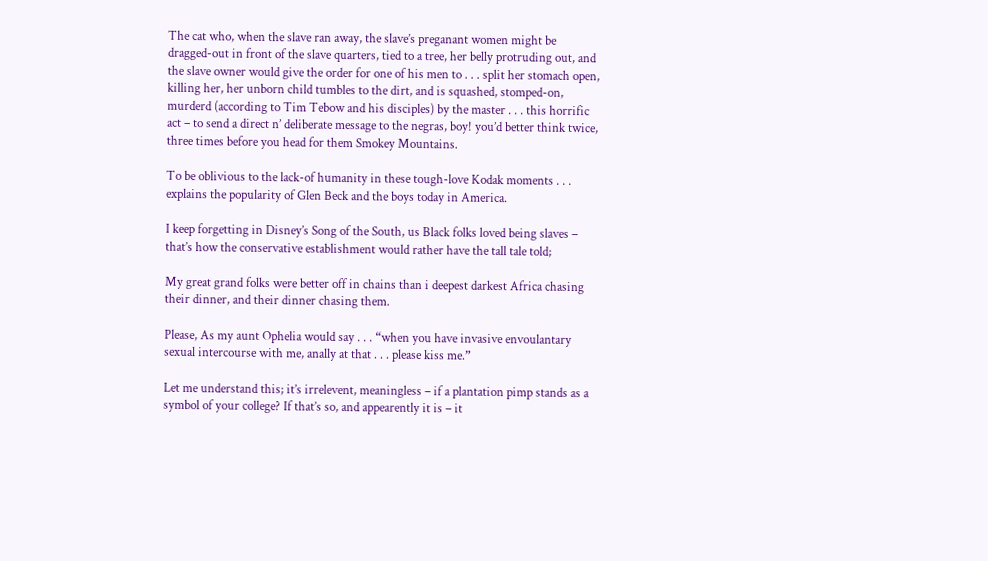The cat who, when the slave ran away, the slave’s preganant women might be dragged-out in front of the slave quarters, tied to a tree, her belly protruding out, and the slave owner would give the order for one of his men to . . . split her stomach open, killing her, her unborn child tumbles to the dirt, and is squashed, stomped-on, murderd (according to Tim Tebow and his disciples) by the master . . . this horrific act – to send a direct n’ deliberate message to the negras, boy! you’d better think twice, three times before you head for them Smokey Mountains.

To be oblivious to the lack-of humanity in these tough-love Kodak moments . . . explains the popularity of Glen Beck and the boys today in America.

I keep forgetting in Disney’s Song of the South, us Black folks loved being slaves – that’s how the conservative establishment would rather have the tall tale told;

My great grand folks were better off in chains than i deepest darkest Africa chasing their dinner, and their dinner chasing them.

Please, As my aunt Ophelia would say . . . “when you have invasive envoulantary sexual intercourse with me, anally at that . . . please kiss me.”

Let me understand this; it’s irrelevent, meaningless – if a plantation pimp stands as a symbol of your college? If that’s so, and appearently it is – it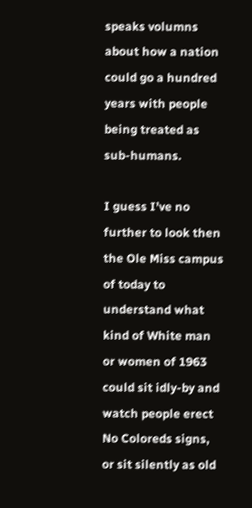speaks volumns about how a nation could go a hundred years with people being treated as sub-humans.

I guess I’ve no further to look then the Ole Miss campus of today to understand what kind of White man or women of 1963 could sit idly-by and watch people erect No Coloreds signs, or sit silently as old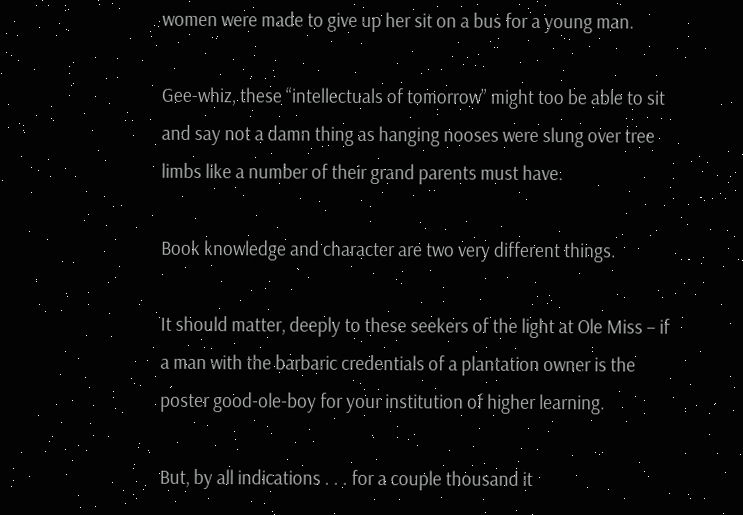women were made to give up her sit on a bus for a young man.

Gee-whiz, these “intellectuals of tomorrow” might too be able to sit and say not a damn thing as hanging nooses were slung over tree limbs like a number of their grand parents must have.

Book knowledge and character are two very different things.

It should matter, deeply to these seekers of the light at Ole Miss – if a man with the barbaric credentials of a plantation owner is the poster good-ole-boy for your institution of higher learning.

But, by all indications . . . for a couple thousand it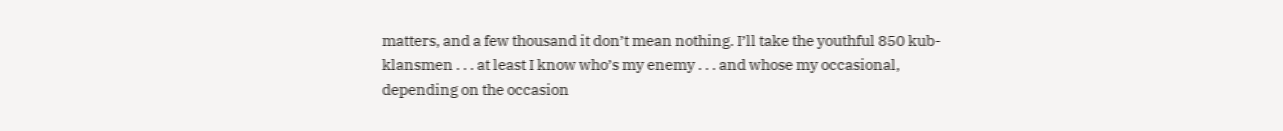matters, and a few thousand it don’t mean nothing. I’ll take the youthful 850 kub-klansmen . . . at least I know who’s my enemy . . . and whose my occasional, depending on the occasion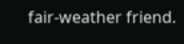fair-weather friend.